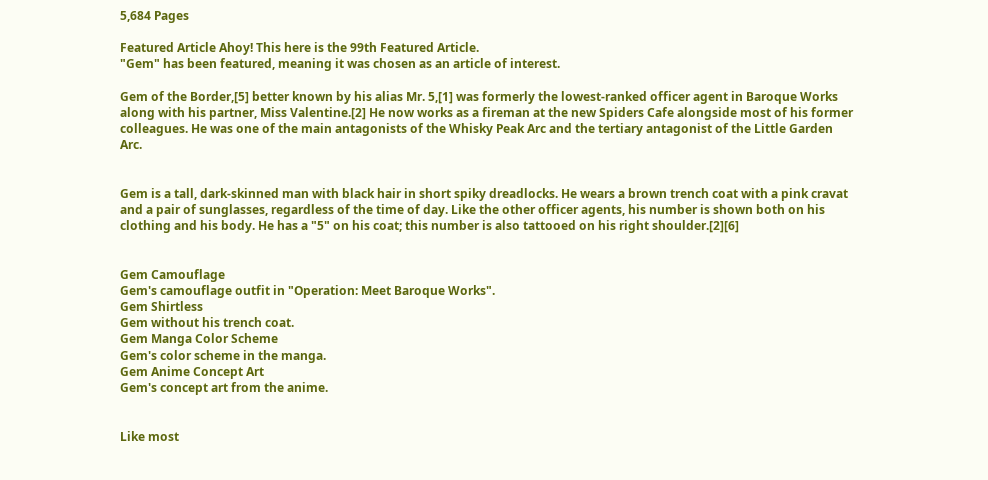5,684 Pages

Featured Article Ahoy! This here is the 99th Featured Article.
"Gem" has been featured, meaning it was chosen as an article of interest.

Gem of the Border,[5] better known by his alias Mr. 5,[1] was formerly the lowest-ranked officer agent in Baroque Works along with his partner, Miss Valentine.[2] He now works as a fireman at the new Spiders Cafe alongside most of his former colleagues. He was one of the main antagonists of the Whisky Peak Arc and the tertiary antagonist of the Little Garden Arc.


Gem is a tall, dark-skinned man with black hair in short spiky dreadlocks. He wears a brown trench coat with a pink cravat and a pair of sunglasses, regardless of the time of day. Like the other officer agents, his number is shown both on his clothing and his body. He has a "5" on his coat; this number is also tattooed on his right shoulder.[2][6]


Gem Camouflage
Gem's camouflage outfit in "Operation: Meet Baroque Works".
Gem Shirtless
Gem without his trench coat.
Gem Manga Color Scheme
Gem's color scheme in the manga.
Gem Anime Concept Art
Gem's concept art from the anime.


Like most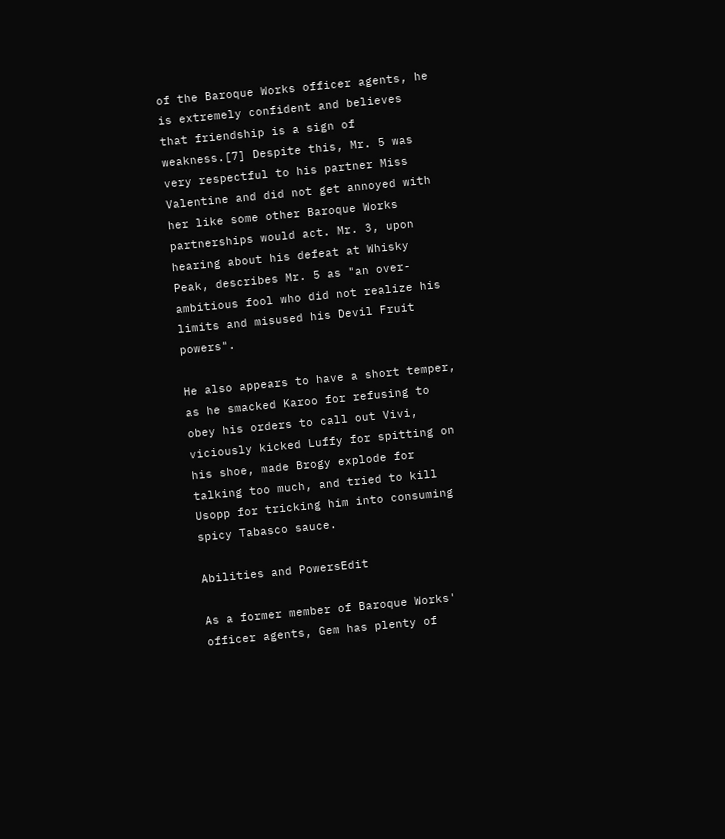of the Baroque Works officer agents, he is extremely confident and believes that friendship is a sign of weakness.[7] Despite this, Mr. 5 was very respectful to his partner Miss Valentine and did not get annoyed with her like some other Baroque Works partnerships would act. Mr. 3, upon hearing about his defeat at Whisky Peak, describes Mr. 5 as "an over-ambitious fool who did not realize his limits and misused his Devil Fruit powers".

He also appears to have a short temper, as he smacked Karoo for refusing to obey his orders to call out Vivi, viciously kicked Luffy for spitting on his shoe, made Brogy explode for talking too much, and tried to kill Usopp for tricking him into consuming spicy Tabasco sauce.

Abilities and PowersEdit

As a former member of Baroque Works' officer agents, Gem has plenty of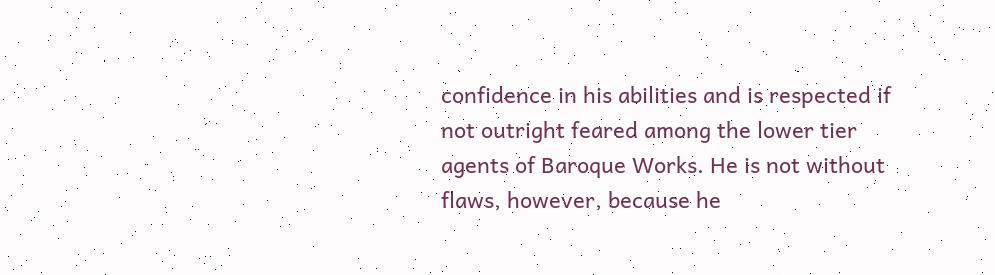confidence in his abilities and is respected if not outright feared among the lower tier agents of Baroque Works. He is not without flaws, however, because he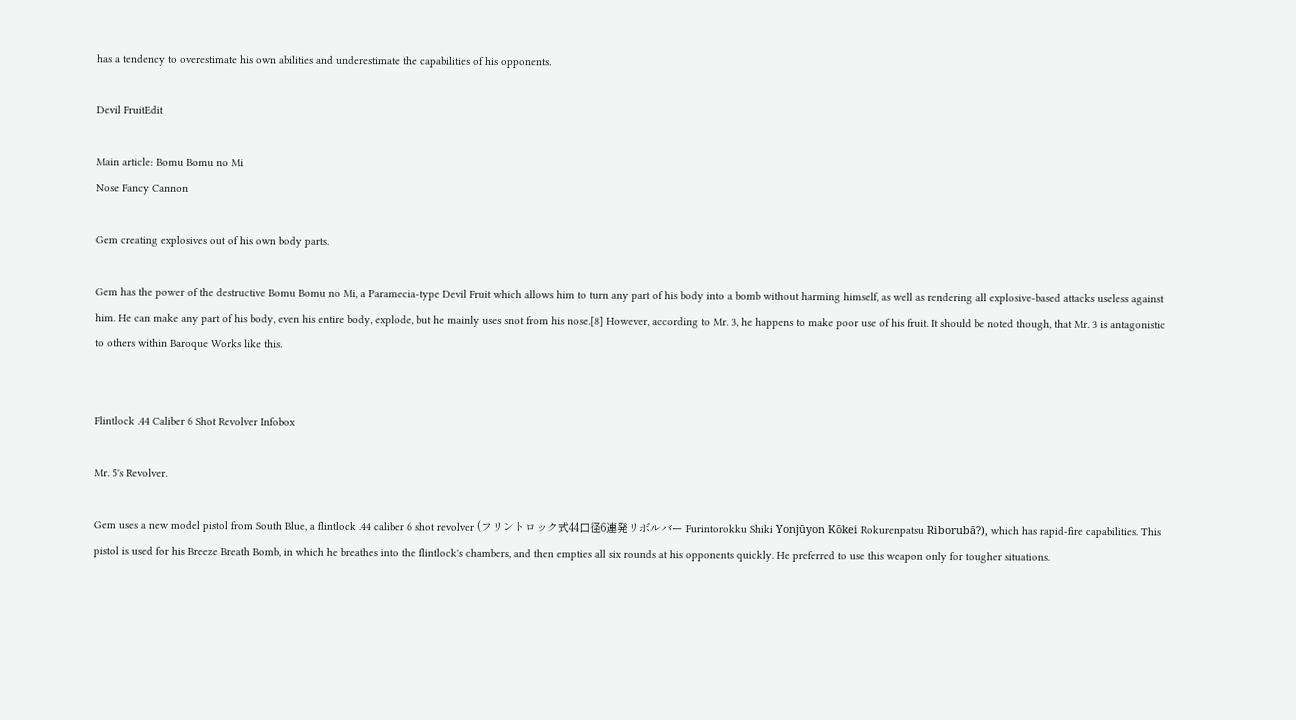has a tendency to overestimate his own abilities and underestimate the capabilities of his opponents.

Devil FruitEdit

Main article: Bomu Bomu no Mi
Nose Fancy Cannon

Gem creating explosives out of his own body parts.

Gem has the power of the destructive Bomu Bomu no Mi, a Paramecia-type Devil Fruit which allows him to turn any part of his body into a bomb without harming himself, as well as rendering all explosive-based attacks useless against him. He can make any part of his body, even his entire body, explode, but he mainly uses snot from his nose.[8] However, according to Mr. 3, he happens to make poor use of his fruit. It should be noted though, that Mr. 3 is antagonistic to others within Baroque Works like this.


Flintlock .44 Caliber 6 Shot Revolver Infobox

Mr. 5's Revolver.

Gem uses a new model pistol from South Blue, a flintlock .44 caliber 6 shot revolver (フリントロック式44口径6連発リボルバー Furintorokku Shiki Yonjūyon Kōkei Rokurenpatsu Riborubā?), which has rapid-fire capabilities. This pistol is used for his Breeze Breath Bomb, in which he breathes into the flintlock's chambers, and then empties all six rounds at his opponents quickly. He preferred to use this weapon only for tougher situations.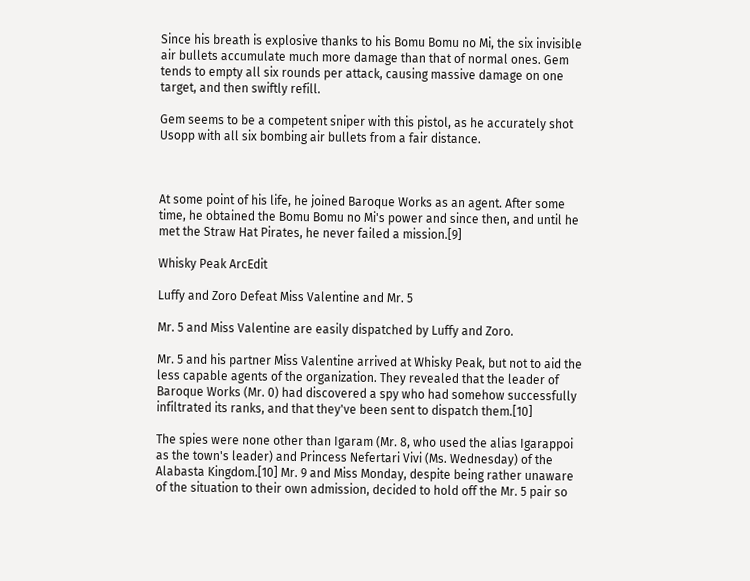Since his breath is explosive thanks to his Bomu Bomu no Mi, the six invisible air bullets accumulate much more damage than that of normal ones. Gem tends to empty all six rounds per attack, causing massive damage on one target, and then swiftly refill.

Gem seems to be a competent sniper with this pistol, as he accurately shot Usopp with all six bombing air bullets from a fair distance.



At some point of his life, he joined Baroque Works as an agent. After some time, he obtained the Bomu Bomu no Mi's power and since then, and until he met the Straw Hat Pirates, he never failed a mission.[9]

Whisky Peak ArcEdit

Luffy and Zoro Defeat Miss Valentine and Mr. 5

Mr. 5 and Miss Valentine are easily dispatched by Luffy and Zoro.

Mr. 5 and his partner Miss Valentine arrived at Whisky Peak, but not to aid the less capable agents of the organization. They revealed that the leader of Baroque Works (Mr. 0) had discovered a spy who had somehow successfully infiltrated its ranks, and that they've been sent to dispatch them.[10]

The spies were none other than Igaram (Mr. 8, who used the alias Igarappoi as the town's leader) and Princess Nefertari Vivi (Ms. Wednesday) of the Alabasta Kingdom.[10] Mr. 9 and Miss Monday, despite being rather unaware of the situation to their own admission, decided to hold off the Mr. 5 pair so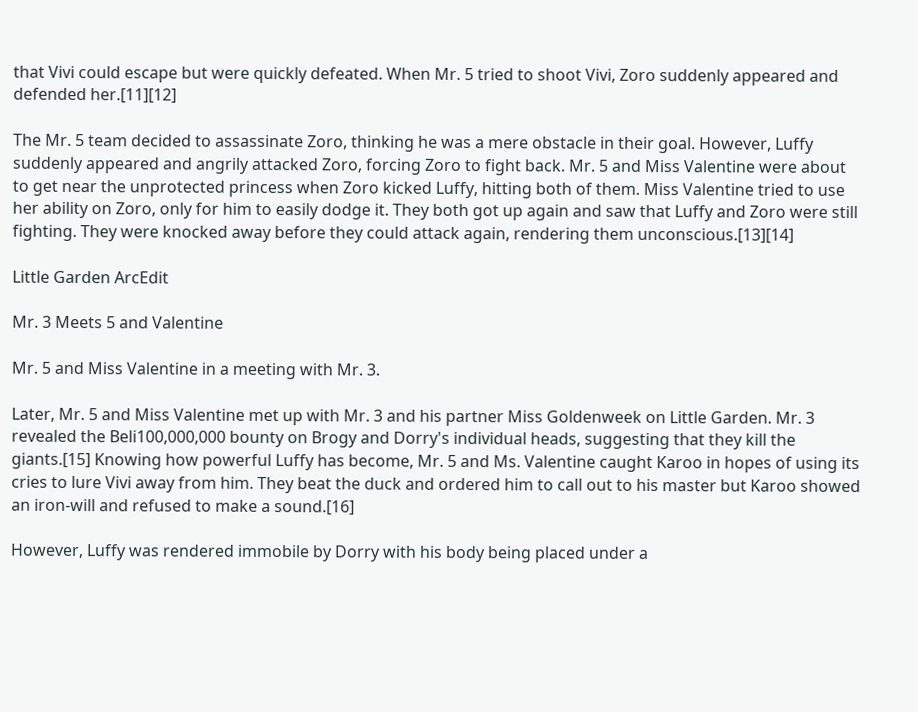that Vivi could escape but were quickly defeated. When Mr. 5 tried to shoot Vivi, Zoro suddenly appeared and defended her.[11][12]

The Mr. 5 team decided to assassinate Zoro, thinking he was a mere obstacle in their goal. However, Luffy suddenly appeared and angrily attacked Zoro, forcing Zoro to fight back. Mr. 5 and Miss Valentine were about to get near the unprotected princess when Zoro kicked Luffy, hitting both of them. Miss Valentine tried to use her ability on Zoro, only for him to easily dodge it. They both got up again and saw that Luffy and Zoro were still fighting. They were knocked away before they could attack again, rendering them unconscious.[13][14]

Little Garden ArcEdit

Mr. 3 Meets 5 and Valentine

Mr. 5 and Miss Valentine in a meeting with Mr. 3.

Later, Mr. 5 and Miss Valentine met up with Mr. 3 and his partner Miss Goldenweek on Little Garden. Mr. 3 revealed the Beli100,000,000 bounty on Brogy and Dorry's individual heads, suggesting that they kill the giants.[15] Knowing how powerful Luffy has become, Mr. 5 and Ms. Valentine caught Karoo in hopes of using its cries to lure Vivi away from him. They beat the duck and ordered him to call out to his master but Karoo showed an iron-will and refused to make a sound.[16]

However, Luffy was rendered immobile by Dorry with his body being placed under a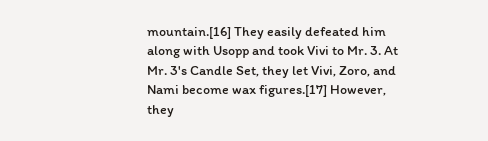mountain.[16] They easily defeated him along with Usopp and took Vivi to Mr. 3. At Mr. 3's Candle Set, they let Vivi, Zoro, and Nami become wax figures.[17] However, they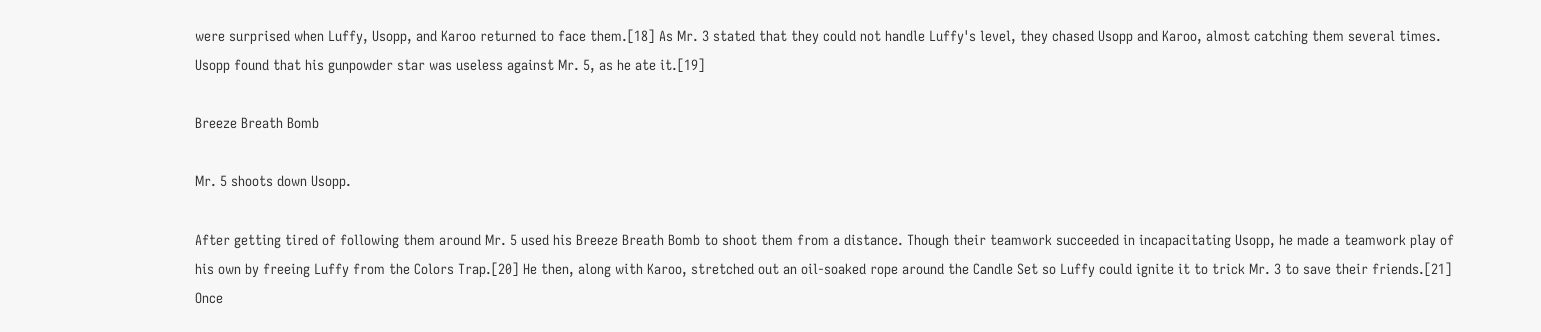were surprised when Luffy, Usopp, and Karoo returned to face them.[18] As Mr. 3 stated that they could not handle Luffy's level, they chased Usopp and Karoo, almost catching them several times. Usopp found that his gunpowder star was useless against Mr. 5, as he ate it.[19]

Breeze Breath Bomb

Mr. 5 shoots down Usopp.

After getting tired of following them around Mr. 5 used his Breeze Breath Bomb to shoot them from a distance. Though their teamwork succeeded in incapacitating Usopp, he made a teamwork play of his own by freeing Luffy from the Colors Trap.[20] He then, along with Karoo, stretched out an oil-soaked rope around the Candle Set so Luffy could ignite it to trick Mr. 3 to save their friends.[21] Once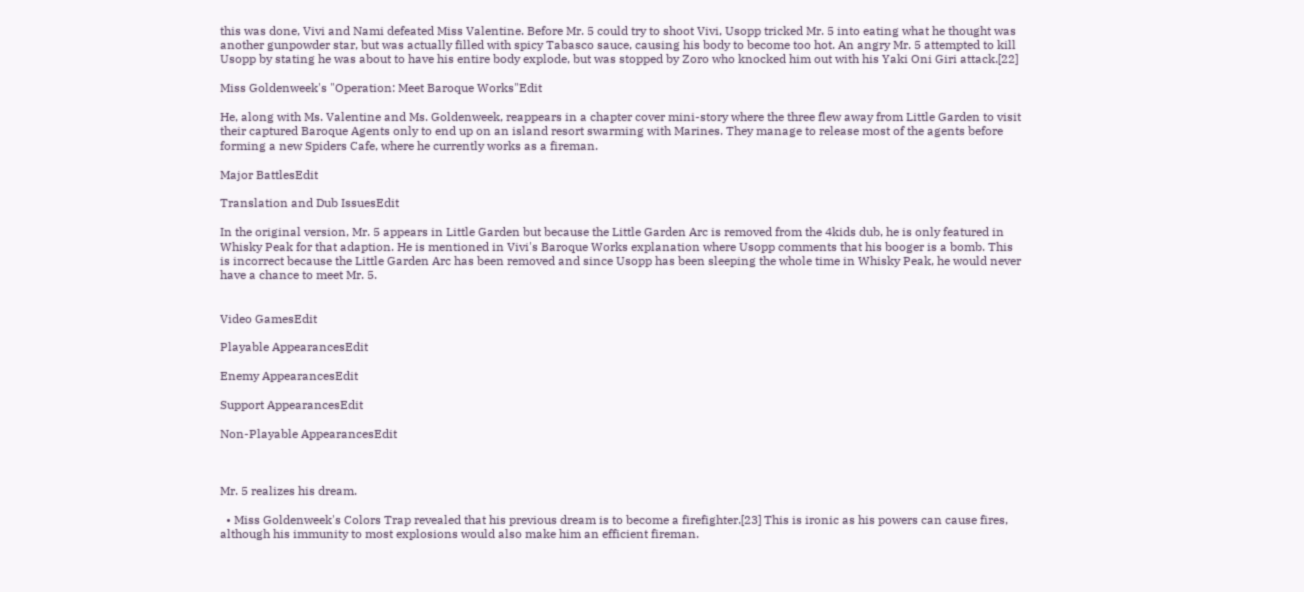this was done, Vivi and Nami defeated Miss Valentine. Before Mr. 5 could try to shoot Vivi, Usopp tricked Mr. 5 into eating what he thought was another gunpowder star, but was actually filled with spicy Tabasco sauce, causing his body to become too hot. An angry Mr. 5 attempted to kill Usopp by stating he was about to have his entire body explode, but was stopped by Zoro who knocked him out with his Yaki Oni Giri attack.[22]

Miss Goldenweek's "Operation: Meet Baroque Works"Edit

He, along with Ms. Valentine and Ms. Goldenweek, reappears in a chapter cover mini-story where the three flew away from Little Garden to visit their captured Baroque Agents only to end up on an island resort swarming with Marines. They manage to release most of the agents before forming a new Spiders Cafe, where he currently works as a fireman.

Major BattlesEdit

Translation and Dub IssuesEdit

In the original version, Mr. 5 appears in Little Garden but because the Little Garden Arc is removed from the 4kids dub, he is only featured in Whisky Peak for that adaption. He is mentioned in Vivi's Baroque Works explanation where Usopp comments that his booger is a bomb. This is incorrect because the Little Garden Arc has been removed and since Usopp has been sleeping the whole time in Whisky Peak, he would never have a chance to meet Mr. 5.


Video GamesEdit

Playable AppearancesEdit

Enemy AppearancesEdit

Support AppearancesEdit

Non-Playable AppearancesEdit



Mr. 5 realizes his dream.

  • Miss Goldenweek's Colors Trap revealed that his previous dream is to become a firefighter.[23] This is ironic as his powers can cause fires, although his immunity to most explosions would also make him an efficient fireman.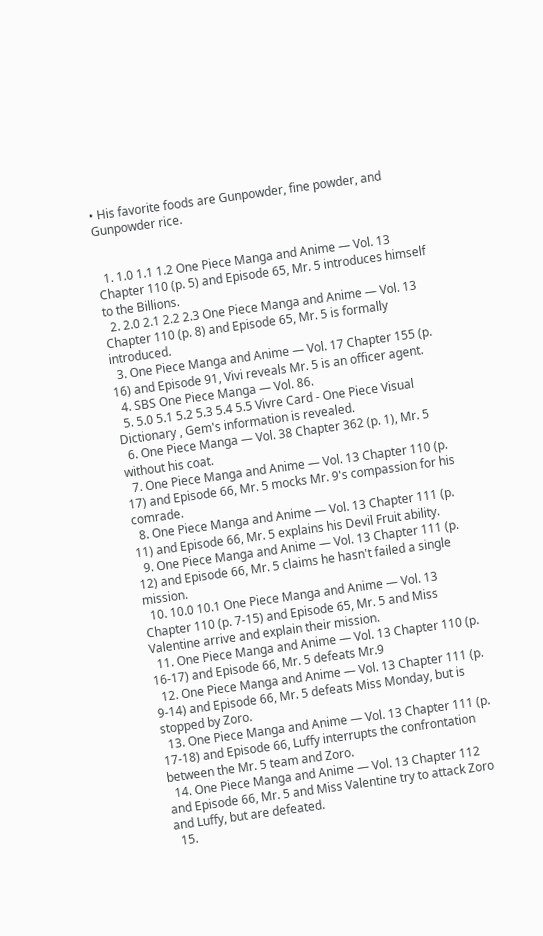• His favorite foods are Gunpowder, fine powder, and Gunpowder rice.


  1. 1.0 1.1 1.2 One Piece Manga and Anime — Vol. 13 Chapter 110 (p. 5) and Episode 65, Mr. 5 introduces himself to the Billions.
  2. 2.0 2.1 2.2 2.3 One Piece Manga and Anime — Vol. 13 Chapter 110 (p. 8) and Episode 65, Mr. 5 is formally introduced.
  3. One Piece Manga and Anime — Vol. 17 Chapter 155 (p. 16) and Episode 91, Vivi reveals Mr. 5 is an officer agent.
  4. SBS One Piece Manga — Vol. 86.
  5. 5.0 5.1 5.2 5.3 5.4 5.5 Vivre Card - One Piece Visual Dictionary , Gem's information is revealed.
  6. One Piece Manga — Vol. 38 Chapter 362 (p. 1), Mr. 5 without his coat.
  7. One Piece Manga and Anime — Vol. 13 Chapter 110 (p. 17) and Episode 66, Mr. 5 mocks Mr. 9's compassion for his comrade.
  8. One Piece Manga and Anime — Vol. 13 Chapter 111 (p. 11) and Episode 66, Mr. 5 explains his Devil Fruit ability.
  9. One Piece Manga and Anime — Vol. 13 Chapter 111 (p. 12) and Episode 66, Mr. 5 claims he hasn't failed a single mission.
  10. 10.0 10.1 One Piece Manga and Anime — Vol. 13 Chapter 110 (p. 7-15) and Episode 65, Mr. 5 and Miss Valentine arrive and explain their mission.
  11. One Piece Manga and Anime — Vol. 13 Chapter 110 (p. 16-17) and Episode 66, Mr. 5 defeats Mr.9
  12. One Piece Manga and Anime — Vol. 13 Chapter 111 (p. 9-14) and Episode 66, Mr. 5 defeats Miss Monday, but is stopped by Zoro.
  13. One Piece Manga and Anime — Vol. 13 Chapter 111 (p. 17-18) and Episode 66, Luffy interrupts the confrontation between the Mr. 5 team and Zoro.
  14. One Piece Manga and Anime — Vol. 13 Chapter 112 and Episode 66, Mr. 5 and Miss Valentine try to attack Zoro and Luffy, but are defeated.
  15.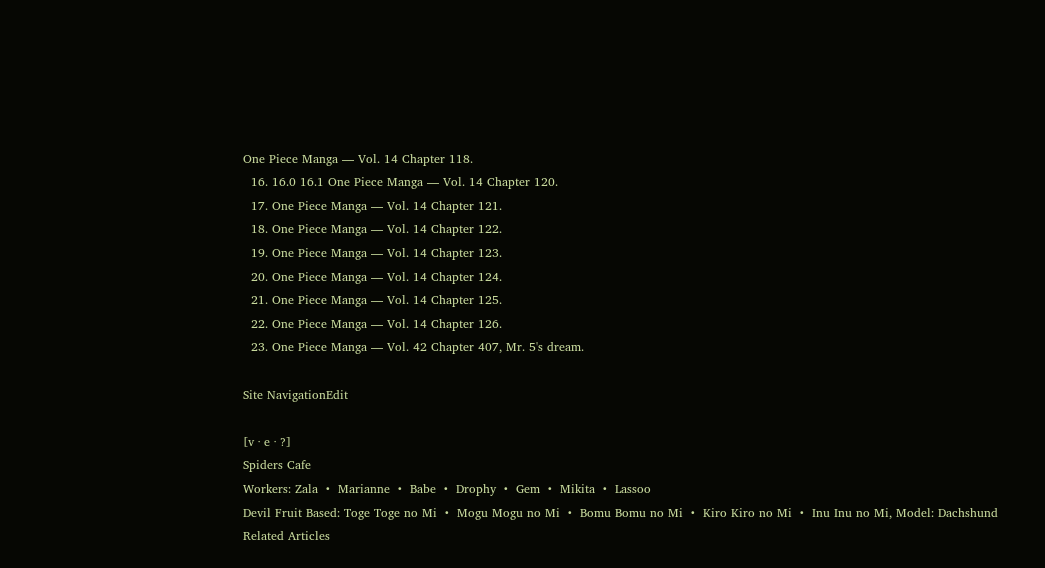One Piece Manga — Vol. 14 Chapter 118.
  16. 16.0 16.1 One Piece Manga — Vol. 14 Chapter 120.
  17. One Piece Manga — Vol. 14 Chapter 121.
  18. One Piece Manga — Vol. 14 Chapter 122.
  19. One Piece Manga — Vol. 14 Chapter 123.
  20. One Piece Manga — Vol. 14 Chapter 124.
  21. One Piece Manga — Vol. 14 Chapter 125.
  22. One Piece Manga — Vol. 14 Chapter 126.
  23. One Piece Manga — Vol. 42 Chapter 407, Mr. 5's dream.

Site NavigationEdit

[v · e · ?]
Spiders Cafe
Workers: Zala  •  Marianne  •  Babe  •  Drophy  •  Gem  •  Mikita  •  Lassoo
Devil Fruit Based: Toge Toge no Mi  •  Mogu Mogu no Mi  •  Bomu Bomu no Mi  •  Kiro Kiro no Mi  •  Inu Inu no Mi, Model: Dachshund
Related Articles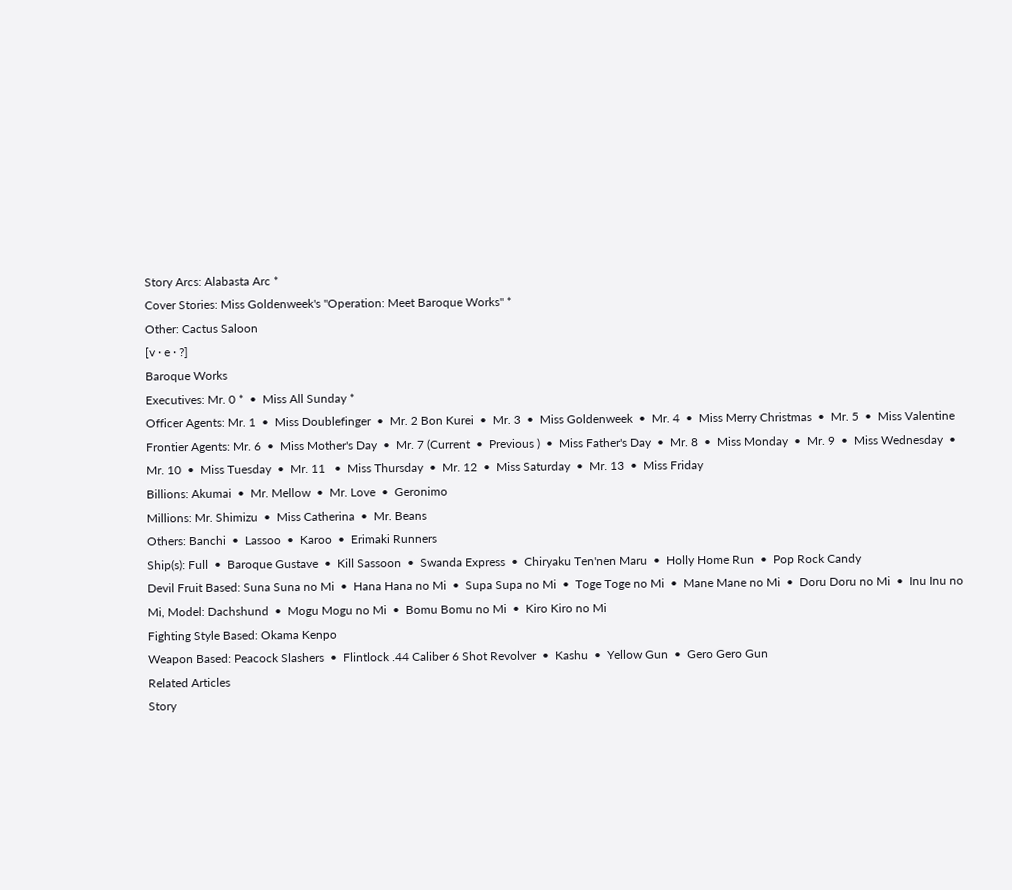Story Arcs: Alabasta Arc *
Cover Stories: Miss Goldenweek's "Operation: Meet Baroque Works" *
Other: Cactus Saloon
[v · e · ?]
Baroque Works
Executives: Mr. 0 *  •  Miss All Sunday *
Officer Agents: Mr. 1  •  Miss Doublefinger  •  Mr. 2 Bon Kurei  •  Mr. 3  •  Miss Goldenweek  •  Mr. 4  •  Miss Merry Christmas  •  Mr. 5  •  Miss Valentine
Frontier Agents: Mr. 6  •  Miss Mother's Day  •  Mr. 7 (Current  •  Previous )  •  Miss Father's Day  •  Mr. 8  •  Miss Monday  •  Mr. 9  •  Miss Wednesday  •  Mr. 10  •  Miss Tuesday  •  Mr. 11   •  Miss Thursday  •  Mr. 12  •  Miss Saturday  •  Mr. 13  •  Miss Friday
Billions: Akumai  •  Mr. Mellow  •  Mr. Love  •  Geronimo
Millions: Mr. Shimizu  •  Miss Catherina  •  Mr. Beans
Others: Banchi  •  Lassoo  •  Karoo  •  Erimaki Runners
Ship(s): Full  •  Baroque Gustave  •  Kill Sassoon  •  Swanda Express  •  Chiryaku Ten'nen Maru  •  Holly Home Run  •  Pop Rock Candy
Devil Fruit Based: Suna Suna no Mi  •  Hana Hana no Mi  •  Supa Supa no Mi  •  Toge Toge no Mi  •  Mane Mane no Mi  •  Doru Doru no Mi  •  Inu Inu no Mi, Model: Dachshund  •  Mogu Mogu no Mi  •  Bomu Bomu no Mi  •  Kiro Kiro no Mi
Fighting Style Based: Okama Kenpo
Weapon Based: Peacock Slashers  •  Flintlock .44 Caliber 6 Shot Revolver  •  Kashu  •  Yellow Gun  •  Gero Gero Gun
Related Articles
Story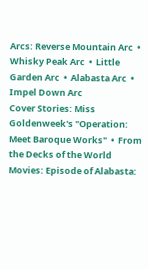Arcs: Reverse Mountain Arc  •  Whisky Peak Arc  •  Little Garden Arc  •  Alabasta Arc  •  Impel Down Arc
Cover Stories: Miss Goldenweek's "Operation: Meet Baroque Works"  •  From the Decks of the World
Movies: Episode of Alabasta: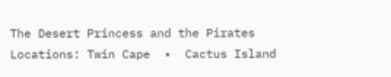The Desert Princess and the Pirates
Locations: Twin Cape  •  Cactus Island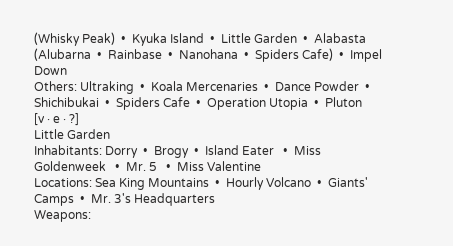(Whisky Peak)  •  Kyuka Island  •  Little Garden  •  Alabasta (Alubarna  •  Rainbase  •  Nanohana  •  Spiders Cafe)  •  Impel Down
Others: Ultraking  •  Koala Mercenaries  •  Dance Powder  •  Shichibukai  •  Spiders Cafe  •  Operation Utopia  •  Pluton
[v · e · ?]
Little Garden
Inhabitants: Dorry  •  Brogy  •  Island Eater   •  Miss Goldenweek   •  Mr. 5   •  Miss Valentine
Locations: Sea King Mountains  •  Hourly Volcano  •  Giants' Camps  •  Mr. 3's Headquarters
Weapons: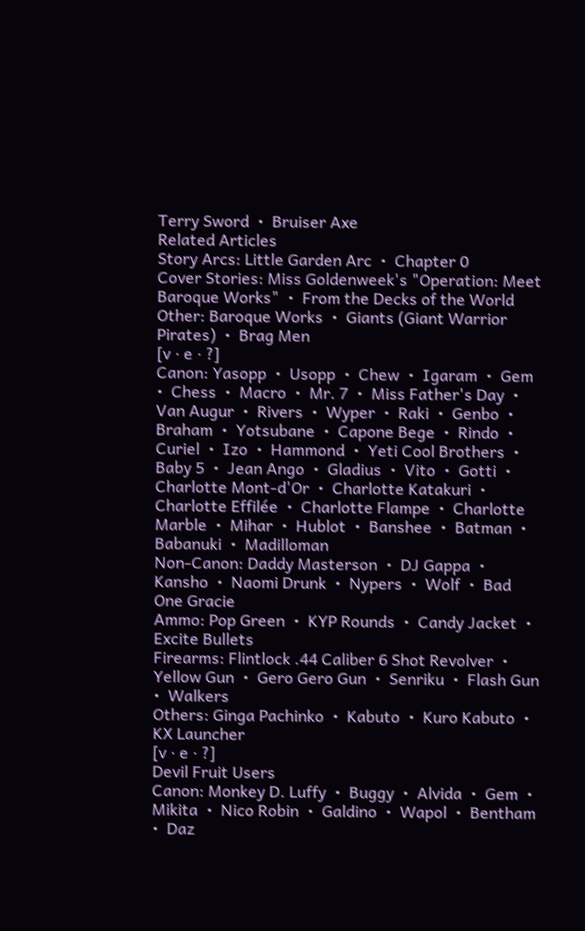Terry Sword  •  Bruiser Axe
Related Articles
Story Arcs: Little Garden Arc  •  Chapter 0
Cover Stories: Miss Goldenweek's "Operation: Meet Baroque Works"  •  From the Decks of the World
Other: Baroque Works  •  Giants (Giant Warrior Pirates)  •  Brag Men
[v · e · ?]
Canon: Yasopp  •  Usopp  •  Chew  •  Igaram  •  Gem  •  Chess  •  Macro  •  Mr. 7  •  Miss Father's Day  •  Van Augur  •  Rivers  •  Wyper  •  Raki  •  Genbo  •  Braham  •  Yotsubane  •  Capone Bege  •  Rindo  •  Curiel  •  Izo  •  Hammond  •  Yeti Cool Brothers  •  Baby 5  •  Jean Ango  •  Gladius  •  Vito  •  Gotti  •  Charlotte Mont-d'Or  •  Charlotte Katakuri  •  Charlotte Effilée  •  Charlotte Flampe  •  Charlotte Marble  •  Mihar  •  Hublot  •  Banshee  •  Batman  •  Babanuki  •  Madilloman
Non-Canon: Daddy Masterson  •  DJ Gappa  •  Kansho  •  Naomi Drunk  •  Nypers  •  Wolf  •  Bad One Gracie
Ammo: Pop Green  •  KYP Rounds  •  Candy Jacket  •  Excite Bullets
Firearms: Flintlock .44 Caliber 6 Shot Revolver  •  Yellow Gun  •  Gero Gero Gun  •  Senriku  •  Flash Gun  •  Walkers
Others: Ginga Pachinko  •  Kabuto  •  Kuro Kabuto  •  KX Launcher
[v · e · ?]
Devil Fruit Users
Canon: Monkey D. Luffy  •  Buggy  •  Alvida  •  Gem  •  Mikita  •  Nico Robin  •  Galdino  •  Wapol  •  Bentham  •  Daz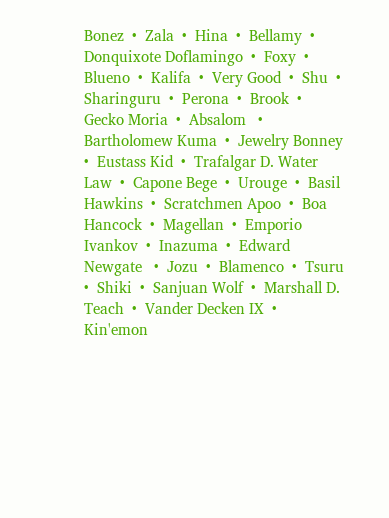Bonez  •  Zala  •  Hina  •  Bellamy  •  Donquixote Doflamingo  •  Foxy  •  Blueno  •  Kalifa  •  Very Good  •  Shu  •  Sharinguru  •  Perona  •  Brook  •  Gecko Moria  •  Absalom   •  Bartholomew Kuma  •  Jewelry Bonney  •  Eustass Kid  •  Trafalgar D. Water Law  •  Capone Bege  •  Urouge  •  Basil Hawkins  •  Scratchmen Apoo  •  Boa Hancock  •  Magellan  •  Emporio Ivankov  •  Inazuma  •  Edward Newgate   •  Jozu  •  Blamenco  •  Tsuru  •  Shiki  •  Sanjuan Wolf  •  Marshall D. Teach  •  Vander Decken IX  •  Kin'emon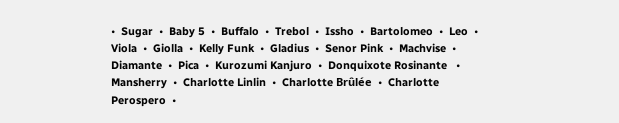•  Sugar  •  Baby 5  •  Buffalo  •  Trebol  •  Issho  •  Bartolomeo  •  Leo  •  Viola  •  Giolla  •  Kelly Funk  •  Gladius  •  Senor Pink  •  Machvise  •  Diamante  •  Pica  •  Kurozumi Kanjuro  •  Donquixote Rosinante   •  Mansherry  •  Charlotte Linlin  •  Charlotte Brûlée  •  Charlotte Perospero  •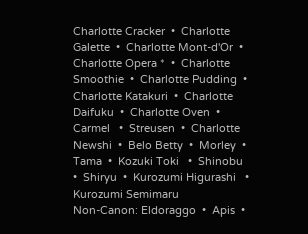Charlotte Cracker  •  Charlotte Galette  •  Charlotte Mont-d'Or  •  Charlotte Opera *  •  Charlotte Smoothie  •  Charlotte Pudding  •  Charlotte Katakuri  •  Charlotte Daifuku  •  Charlotte Oven  •  Carmel   •  Streusen  •  Charlotte Newshi  •  Belo Betty  •  Morley  •  Tama  •  Kozuki Toki   •  Shinobu  •  Shiryu  •  Kurozumi Higurashi   •  Kurozumi Semimaru
Non-Canon: Eldoraggo  •  Apis  •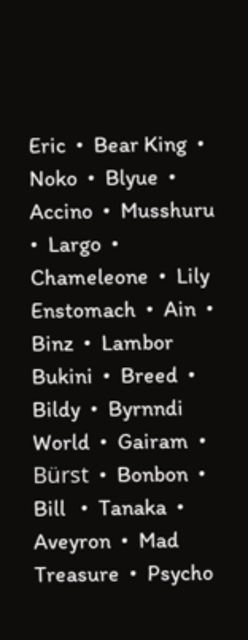Eric  •  Bear King  •  Noko  •  Blyue  •  Accino  •  Musshuru  •  Largo  •  Chameleone  •  Lily Enstomach  •  Ain  •  Binz  •  Lambor Bukini  •  Breed  •  Bildy  •  Byrnndi World  •  Gairam  •  Bürst  •  Bonbon  •  Bill   •  Tanaka  •  Aveyron  •  Mad Treasure  •  Psycho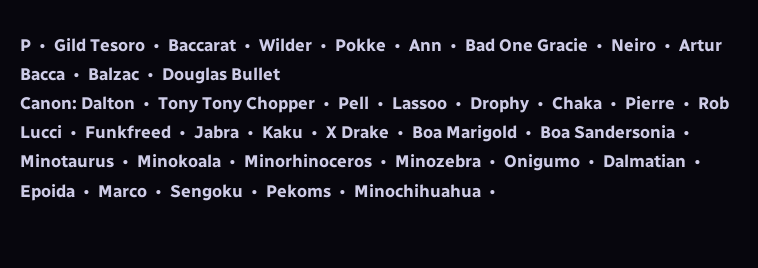P  •  Gild Tesoro  •  Baccarat  •  Wilder  •  Pokke  •  Ann  •  Bad One Gracie  •  Neiro  •  Artur Bacca  •  Balzac  •  Douglas Bullet
Canon: Dalton  •  Tony Tony Chopper  •  Pell  •  Lassoo  •  Drophy  •  Chaka  •  Pierre  •  Rob Lucci  •  Funkfreed  •  Jabra  •  Kaku  •  X Drake  •  Boa Marigold  •  Boa Sandersonia  •  Minotaurus  •  Minokoala  •  Minorhinoceros  •  Minozebra  •  Onigumo  •  Dalmatian  •  Epoida  •  Marco  •  Sengoku  •  Pekoms  •  Minochihuahua  •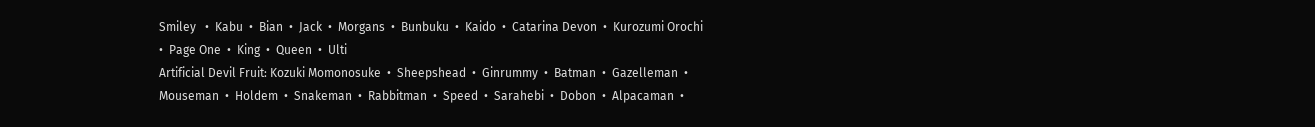Smiley   •  Kabu  •  Bian  •  Jack  •  Morgans  •  Bunbuku  •  Kaido  •  Catarina Devon  •  Kurozumi Orochi  •  Page One  •  King  •  Queen  •  Ulti
Artificial Devil Fruit: Kozuki Momonosuke  •  Sheepshead  •  Ginrummy  •  Batman  •  Gazelleman  •  Mouseman  •  Holdem  •  Snakeman  •  Rabbitman  •  Speed  •  Sarahebi  •  Dobon  •  Alpacaman  •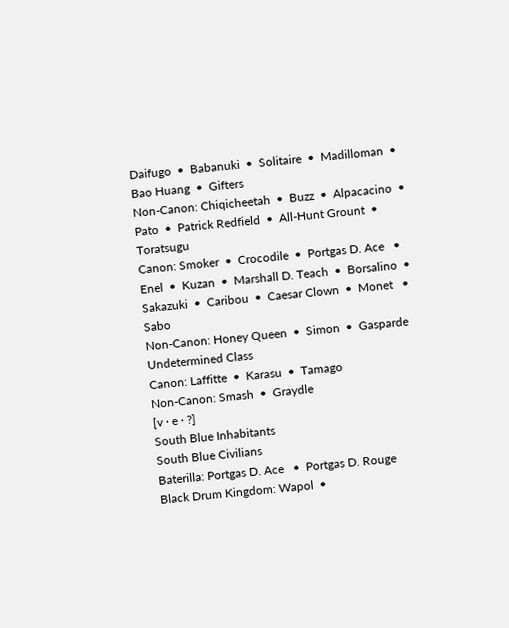Daifugo  •  Babanuki  •  Solitaire  •  Madilloman  •  Bao Huang  •  Gifters
Non-Canon: Chiqicheetah  •  Buzz  •  Alpacacino  •  Pato  •  Patrick Redfield  •  All-Hunt Grount  •  Toratsugu
Canon: Smoker  •  Crocodile  •  Portgas D. Ace   •  Enel  •  Kuzan  •  Marshall D. Teach  •  Borsalino  •  Sakazuki  •  Caribou  •  Caesar Clown  •  Monet   •  Sabo
Non-Canon: Honey Queen  •  Simon  •  Gasparde
Undetermined Class
Canon: Laffitte  •  Karasu  •  Tamago
Non-Canon: Smash  •  Graydle
[v · e · ?]
South Blue Inhabitants
South Blue Civilians
Baterilla: Portgas D. Ace   •  Portgas D. Rouge
Black Drum Kingdom: Wapol  •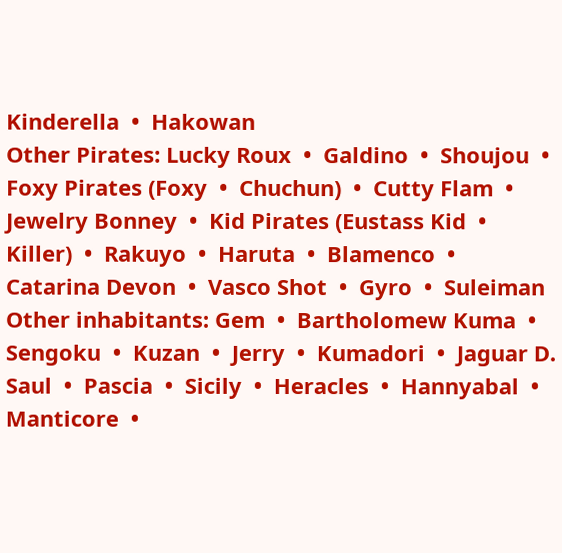Kinderella  •  Hakowan
Other Pirates: Lucky Roux  •  Galdino  •  Shoujou  •  Foxy Pirates (Foxy  •  Chuchun)  •  Cutty Flam  •  Jewelry Bonney  •  Kid Pirates (Eustass Kid  •  Killer)  •  Rakuyo  •  Haruta  •  Blamenco  •  Catarina Devon  •  Vasco Shot  •  Gyro  •  Suleiman
Other inhabitants: Gem  •  Bartholomew Kuma  •  Sengoku  •  Kuzan  •  Jerry  •  Kumadori  •  Jaguar D. Saul  •  Pascia  •  Sicily  •  Heracles  •  Hannyabal  •  Manticore  •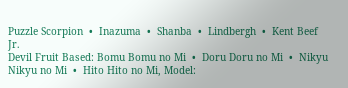Puzzle Scorpion  •  Inazuma  •  Shanba  •  Lindbergh  •  Kent Beef Jr.
Devil Fruit Based: Bomu Bomu no Mi  •  Doru Doru no Mi  •  Nikyu Nikyu no Mi  •  Hito Hito no Mi, Model: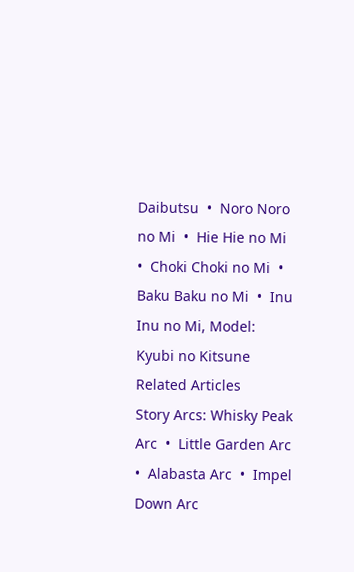Daibutsu  •  Noro Noro no Mi  •  Hie Hie no Mi  •  Choki Choki no Mi  •  Baku Baku no Mi  •  Inu Inu no Mi, Model: Kyubi no Kitsune
Related Articles
Story Arcs: Whisky Peak Arc  •  Little Garden Arc  •  Alabasta Arc  •  Impel Down Arc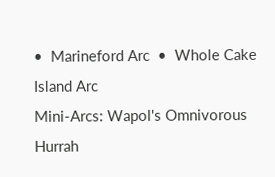•  Marineford Arc  •  Whole Cake Island Arc
Mini-Arcs: Wapol's Omnivorous Hurrah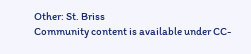Other: St. Briss
Community content is available under CC-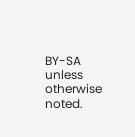BY-SA unless otherwise noted.